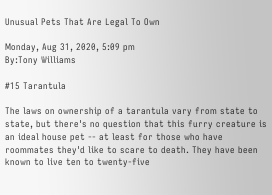Unusual Pets That Are Legal To Own

Monday, Aug 31, 2020, 5:09 pm
By:Tony Williams

#15 Tarantula

The laws on ownership of a tarantula vary from state to state, but there's no question that this furry creature is an ideal house pet -- at least for those who have roommates they'd like to scare to death. They have been known to live ten to twenty-five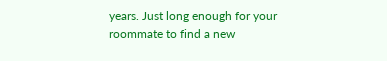years. Just long enough for your roommate to find a new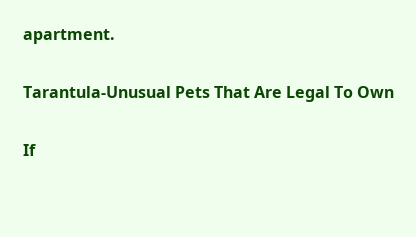apartment.

Tarantula-Unusual Pets That Are Legal To Own

If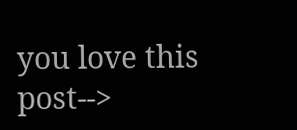you love this post-->